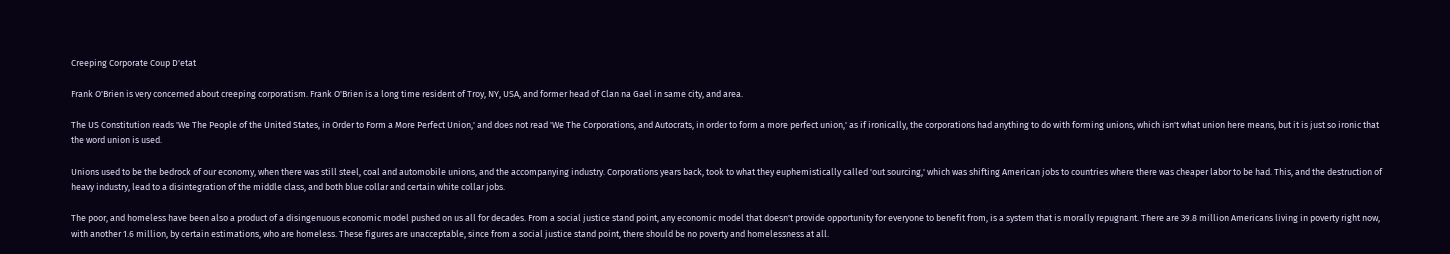Creeping Corporate Coup D'etat

Frank O'Brien is very concerned about creeping corporatism. Frank O'Brien is a long time resident of Troy, NY, USA, and former head of Clan na Gael in same city, and area.

The US Constitution reads 'We The People of the United States, in Order to Form a More Perfect Union,' and does not read 'We The Corporations, and Autocrats, in order to form a more perfect union,' as if ironically, the corporations had anything to do with forming unions, which isn't what union here means, but it is just so ironic that the word union is used.

Unions used to be the bedrock of our economy, when there was still steel, coal and automobile unions, and the accompanying industry. Corporations years back, took to what they euphemistically called 'out sourcing,' which was shifting American jobs to countries where there was cheaper labor to be had. This, and the destruction of heavy industry, lead to a disintegration of the middle class, and both blue collar and certain white collar jobs.

The poor, and homeless have been also a product of a disingenuous economic model pushed on us all for decades. From a social justice stand point, any economic model that doesn't provide opportunity for everyone to benefit from, is a system that is morally repugnant. There are 39.8 million Americans living in poverty right now, with another 1.6 million, by certain estimations, who are homeless. These figures are unacceptable, since from a social justice stand point, there should be no poverty and homelessness at all.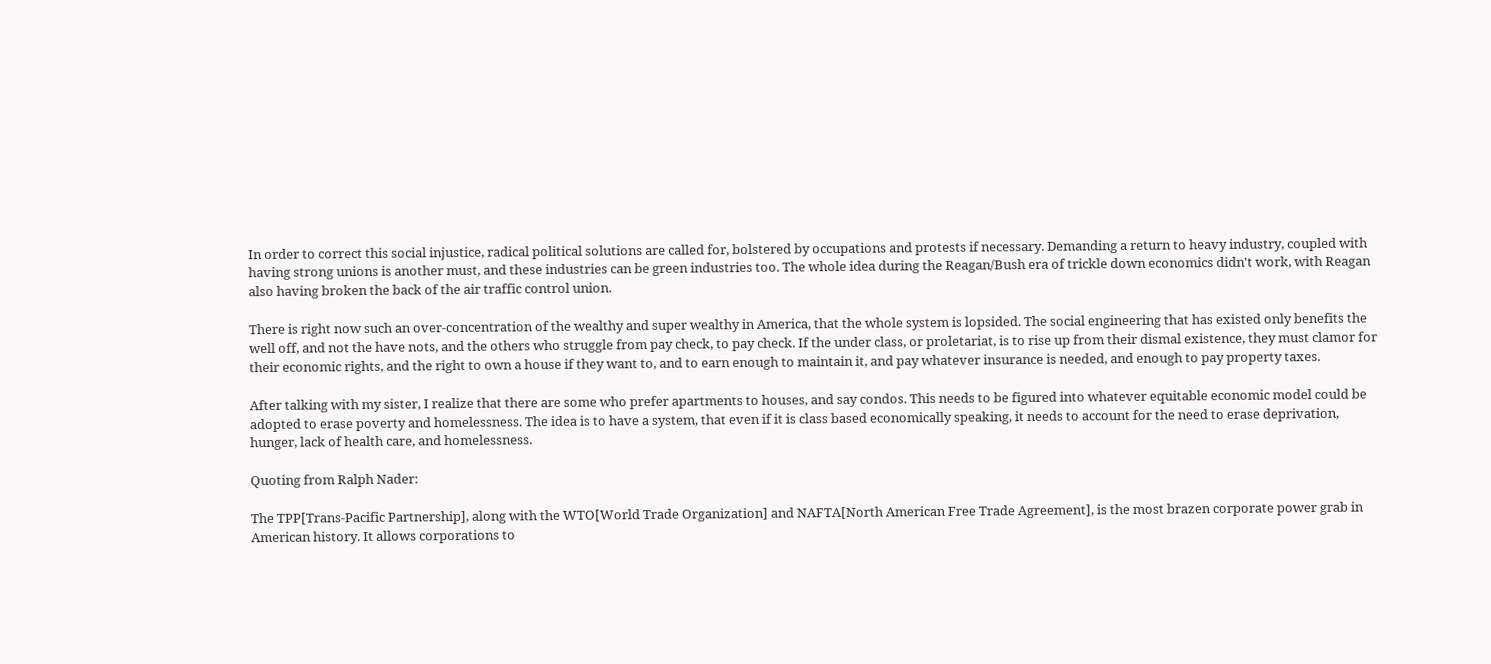In order to correct this social injustice, radical political solutions are called for, bolstered by occupations and protests if necessary. Demanding a return to heavy industry, coupled with having strong unions is another must, and these industries can be green industries too. The whole idea during the Reagan/Bush era of trickle down economics didn't work, with Reagan also having broken the back of the air traffic control union.

There is right now such an over-concentration of the wealthy and super wealthy in America, that the whole system is lopsided. The social engineering that has existed only benefits the well off, and not the have nots, and the others who struggle from pay check, to pay check. If the under class, or proletariat, is to rise up from their dismal existence, they must clamor for their economic rights, and the right to own a house if they want to, and to earn enough to maintain it, and pay whatever insurance is needed, and enough to pay property taxes.

After talking with my sister, I realize that there are some who prefer apartments to houses, and say condos. This needs to be figured into whatever equitable economic model could be adopted to erase poverty and homelessness. The idea is to have a system, that even if it is class based economically speaking, it needs to account for the need to erase deprivation, hunger, lack of health care, and homelessness.

Quoting from Ralph Nader:

The TPP[Trans-Pacific Partnership], along with the WTO[World Trade Organization] and NAFTA[North American Free Trade Agreement], is the most brazen corporate power grab in American history. It allows corporations to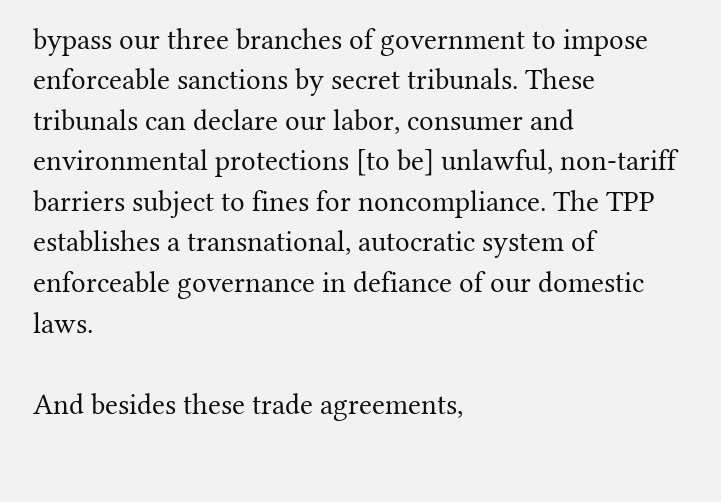bypass our three branches of government to impose enforceable sanctions by secret tribunals. These tribunals can declare our labor, consumer and environmental protections [to be] unlawful, non-tariff barriers subject to fines for noncompliance. The TPP establishes a transnational, autocratic system of enforceable governance in defiance of our domestic laws.

And besides these trade agreements,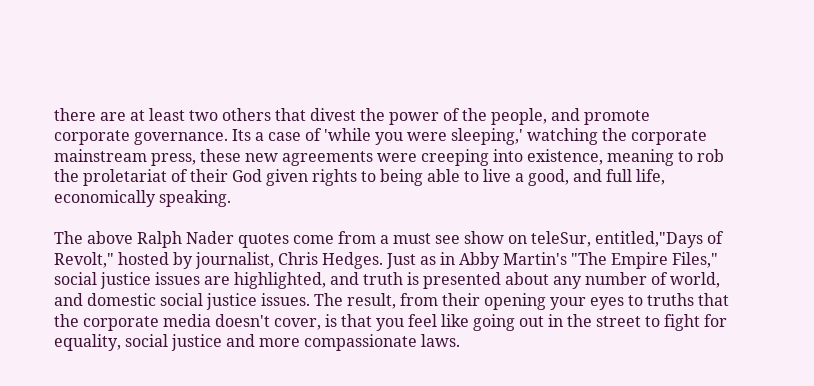there are at least two others that divest the power of the people, and promote corporate governance. Its a case of 'while you were sleeping,' watching the corporate mainstream press, these new agreements were creeping into existence, meaning to rob the proletariat of their God given rights to being able to live a good, and full life, economically speaking.

The above Ralph Nader quotes come from a must see show on teleSur, entitled,"Days of Revolt," hosted by journalist, Chris Hedges. Just as in Abby Martin's "The Empire Files," social justice issues are highlighted, and truth is presented about any number of world, and domestic social justice issues. The result, from their opening your eyes to truths that the corporate media doesn't cover, is that you feel like going out in the street to fight for equality, social justice and more compassionate laws.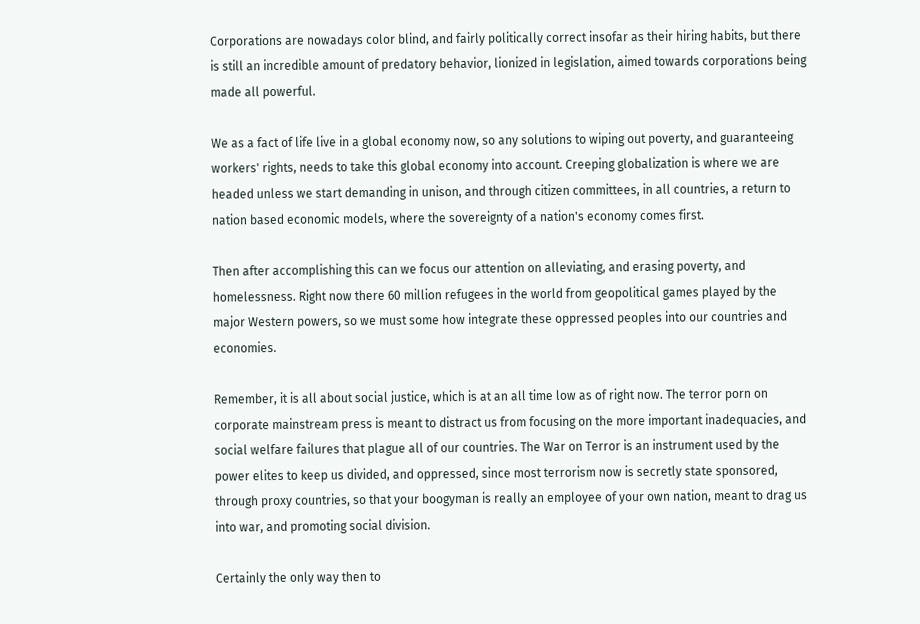Corporations are nowadays color blind, and fairly politically correct insofar as their hiring habits, but there is still an incredible amount of predatory behavior, lionized in legislation, aimed towards corporations being made all powerful.

We as a fact of life live in a global economy now, so any solutions to wiping out poverty, and guaranteeing workers' rights, needs to take this global economy into account. Creeping globalization is where we are headed unless we start demanding in unison, and through citizen committees, in all countries, a return to nation based economic models, where the sovereignty of a nation's economy comes first.

Then after accomplishing this can we focus our attention on alleviating, and erasing poverty, and homelessness. Right now there 60 million refugees in the world from geopolitical games played by the major Western powers, so we must some how integrate these oppressed peoples into our countries and economies.

Remember, it is all about social justice, which is at an all time low as of right now. The terror porn on corporate mainstream press is meant to distract us from focusing on the more important inadequacies, and social welfare failures that plague all of our countries. The War on Terror is an instrument used by the power elites to keep us divided, and oppressed, since most terrorism now is secretly state sponsored, through proxy countries, so that your boogyman is really an employee of your own nation, meant to drag us into war, and promoting social division.

Certainly the only way then to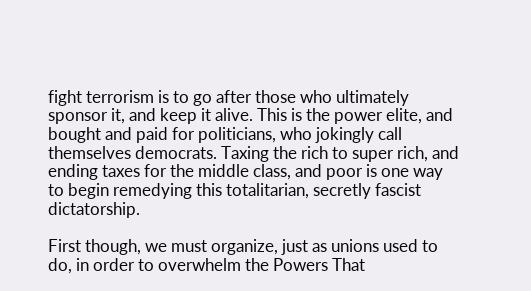fight terrorism is to go after those who ultimately sponsor it, and keep it alive. This is the power elite, and bought and paid for politicians, who jokingly call themselves democrats. Taxing the rich to super rich, and ending taxes for the middle class, and poor is one way to begin remedying this totalitarian, secretly fascist dictatorship.

First though, we must organize, just as unions used to do, in order to overwhelm the Powers That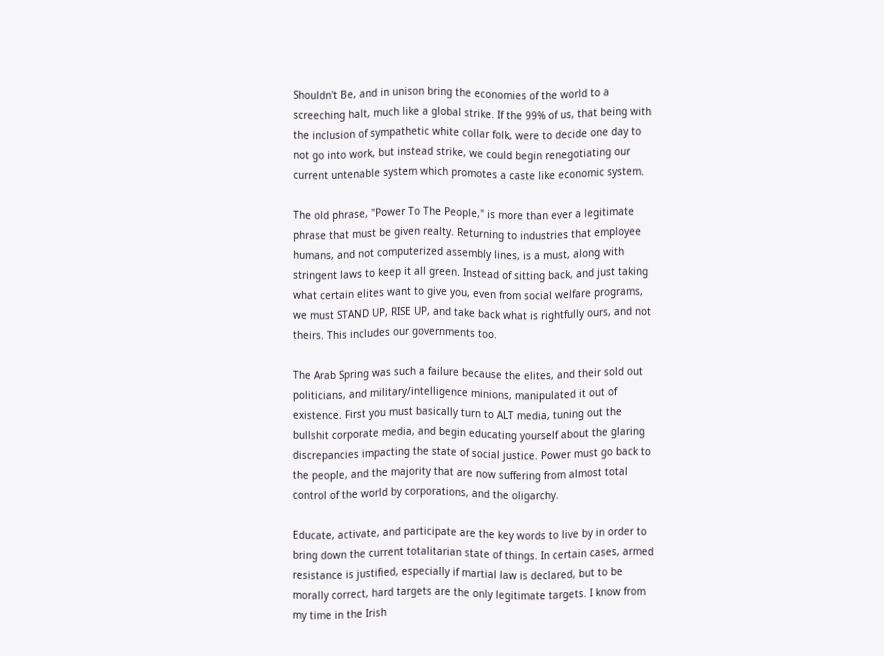Shouldn't Be, and in unison bring the economies of the world to a screeching halt, much like a global strike. If the 99% of us, that being with the inclusion of sympathetic white collar folk, were to decide one day to not go into work, but instead strike, we could begin renegotiating our current untenable system which promotes a caste like economic system.

The old phrase, "Power To The People," is more than ever a legitimate phrase that must be given realty. Returning to industries that employee humans, and not computerized assembly lines, is a must, along with stringent laws to keep it all green. Instead of sitting back, and just taking what certain elites want to give you, even from social welfare programs, we must STAND UP, RISE UP, and take back what is rightfully ours, and not theirs. This includes our governments too.

The Arab Spring was such a failure because the elites, and their sold out politicians, and military/intelligence minions, manipulated it out of existence. First you must basically turn to ALT media, tuning out the bullshit corporate media, and begin educating yourself about the glaring discrepancies impacting the state of social justice. Power must go back to the people, and the majority that are now suffering from almost total control of the world by corporations, and the oligarchy.

Educate, activate, and participate are the key words to live by in order to bring down the current totalitarian state of things. In certain cases, armed resistance is justified, especially if martial law is declared, but to be morally correct, hard targets are the only legitimate targets. I know from my time in the Irish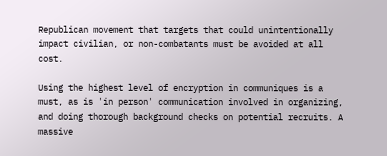Republican movement that targets that could unintentionally impact civilian, or non-combatants must be avoided at all cost.

Using the highest level of encryption in communiques is a must, as is 'in person' communication involved in organizing, and doing thorough background checks on potential recruits. A massive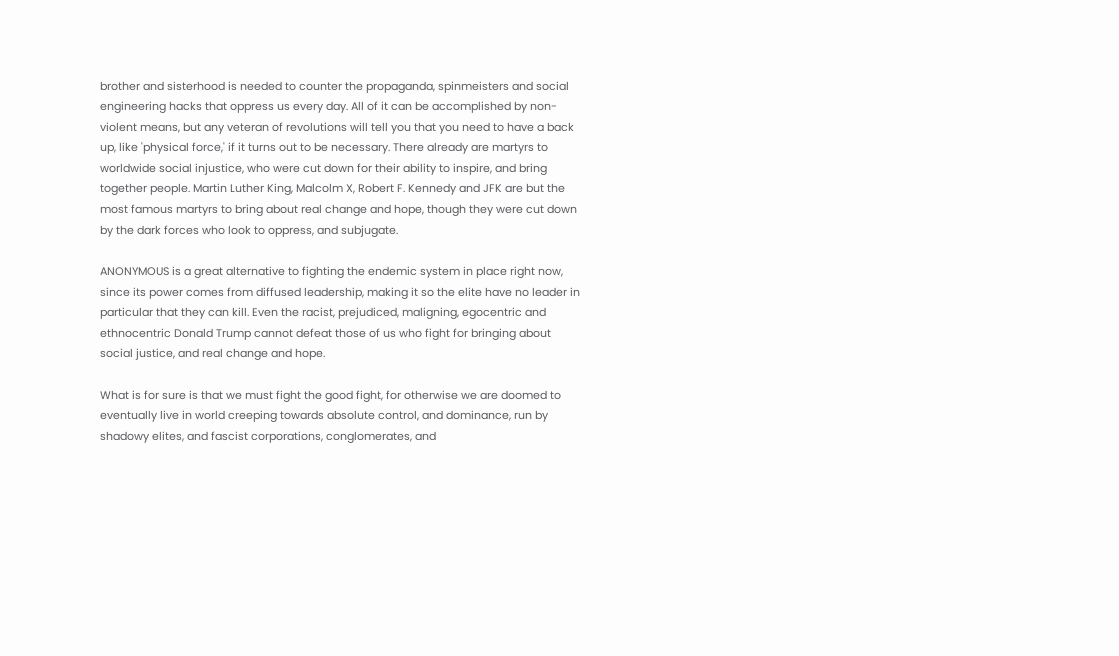brother and sisterhood is needed to counter the propaganda, spinmeisters and social engineering hacks that oppress us every day. All of it can be accomplished by non-violent means, but any veteran of revolutions will tell you that you need to have a back up, like 'physical force,' if it turns out to be necessary. There already are martyrs to worldwide social injustice, who were cut down for their ability to inspire, and bring together people. Martin Luther King, Malcolm X, Robert F. Kennedy and JFK are but the most famous martyrs to bring about real change and hope, though they were cut down by the dark forces who look to oppress, and subjugate.

ANONYMOUS is a great alternative to fighting the endemic system in place right now, since its power comes from diffused leadership, making it so the elite have no leader in particular that they can kill. Even the racist, prejudiced, maligning, egocentric and ethnocentric Donald Trump cannot defeat those of us who fight for bringing about social justice, and real change and hope.

What is for sure is that we must fight the good fight, for otherwise we are doomed to eventually live in world creeping towards absolute control, and dominance, run by shadowy elites, and fascist corporations, conglomerates, and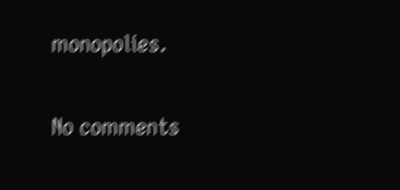monopolies.

No comments